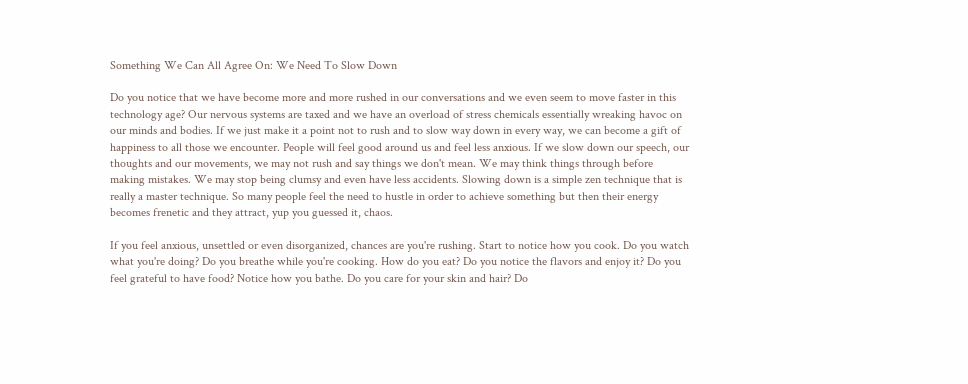Something We Can All Agree On: We Need To Slow Down

Do you notice that we have become more and more rushed in our conversations and we even seem to move faster in this technology age? Our nervous systems are taxed and we have an overload of stress chemicals essentially wreaking havoc on our minds and bodies. If we just make it a point not to rush and to slow way down in every way, we can become a gift of happiness to all those we encounter. People will feel good around us and feel less anxious. If we slow down our speech, our thoughts and our movements, we may not rush and say things we don't mean. We may think things through before making mistakes. We may stop being clumsy and even have less accidents. Slowing down is a simple zen technique that is really a master technique. So many people feel the need to hustle in order to achieve something but then their energy becomes frenetic and they attract, yup you guessed it, chaos.

If you feel anxious, unsettled or even disorganized, chances are you're rushing. Start to notice how you cook. Do you watch what you're doing? Do you breathe while you're cooking. How do you eat? Do you notice the flavors and enjoy it? Do you feel grateful to have food? Notice how you bathe. Do you care for your skin and hair? Do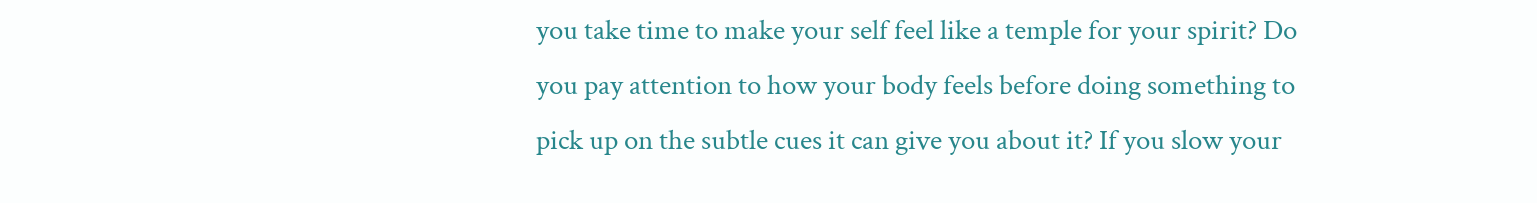you take time to make your self feel like a temple for your spirit? Do you pay attention to how your body feels before doing something to pick up on the subtle cues it can give you about it? If you slow your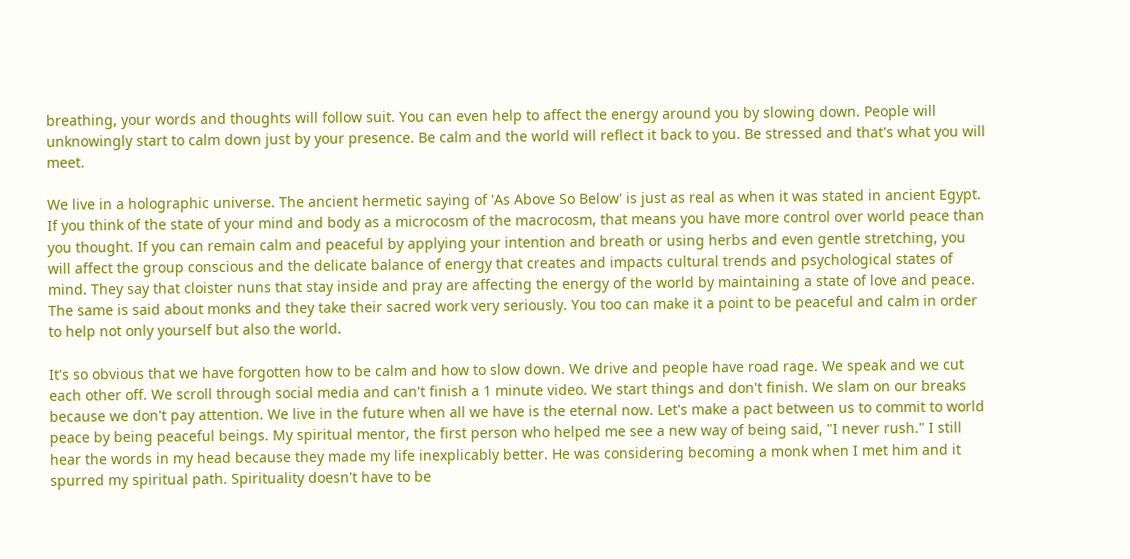breathing, your words and thoughts will follow suit. You can even help to affect the energy around you by slowing down. People will unknowingly start to calm down just by your presence. Be calm and the world will reflect it back to you. Be stressed and that's what you will meet.

We live in a holographic universe. The ancient hermetic saying of 'As Above So Below' is just as real as when it was stated in ancient Egypt. If you think of the state of your mind and body as a microcosm of the macrocosm, that means you have more control over world peace than you thought. If you can remain calm and peaceful by applying your intention and breath or using herbs and even gentle stretching, you will affect the group conscious and the delicate balance of energy that creates and impacts cultural trends and psychological states of mind. They say that cloister nuns that stay inside and pray are affecting the energy of the world by maintaining a state of love and peace. The same is said about monks and they take their sacred work very seriously. You too can make it a point to be peaceful and calm in order to help not only yourself but also the world.

It's so obvious that we have forgotten how to be calm and how to slow down. We drive and people have road rage. We speak and we cut each other off. We scroll through social media and can't finish a 1 minute video. We start things and don't finish. We slam on our breaks because we don't pay attention. We live in the future when all we have is the eternal now. Let's make a pact between us to commit to world peace by being peaceful beings. My spiritual mentor, the first person who helped me see a new way of being said, "I never rush." I still hear the words in my head because they made my life inexplicably better. He was considering becoming a monk when I met him and it spurred my spiritual path. Spirituality doesn't have to be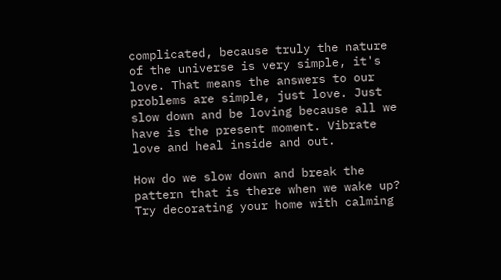complicated, because truly the nature of the universe is very simple, it's love. That means the answers to our problems are simple, just love. Just slow down and be loving because all we have is the present moment. Vibrate love and heal inside and out.

How do we slow down and break the pattern that is there when we wake up? Try decorating your home with calming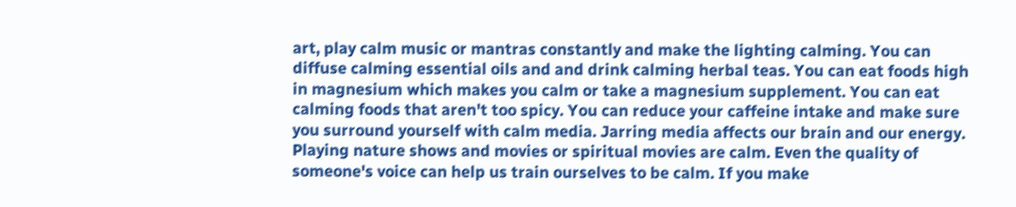art, play calm music or mantras constantly and make the lighting calming. You can diffuse calming essential oils and and drink calming herbal teas. You can eat foods high in magnesium which makes you calm or take a magnesium supplement. You can eat calming foods that aren't too spicy. You can reduce your caffeine intake and make sure you surround yourself with calm media. Jarring media affects our brain and our energy. Playing nature shows and movies or spiritual movies are calm. Even the quality of someone's voice can help us train ourselves to be calm. If you make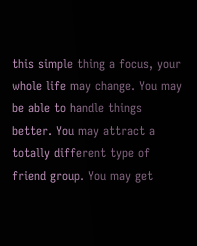this simple thing a focus, your whole life may change. You may be able to handle things better. You may attract a totally different type of friend group. You may get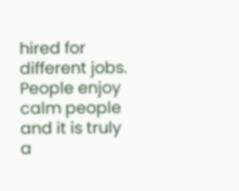hired for different jobs. People enjoy calm people and it is truly a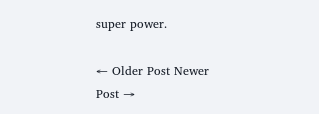super power.

← Older Post Newer Post →